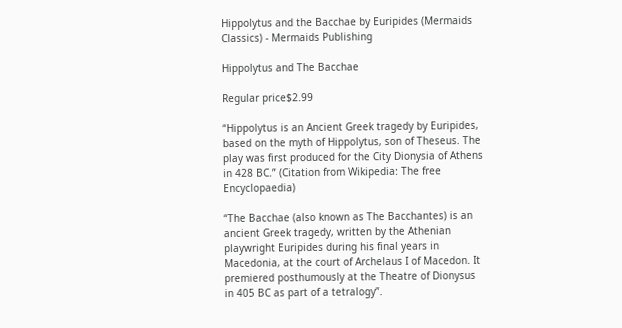Hippolytus and the Bacchae by Euripides (Mermaids Classics) - Mermaids Publishing

Hippolytus and The Bacchae

Regular price$2.99

“Hippolytus is an Ancient Greek tragedy by Euripides, based on the myth of Hippolytus, son of Theseus. The play was first produced for the City Dionysia of Athens in 428 BC.” (Citation from Wikipedia: The free Encyclopaedia)

“The Bacchae (also known as The Bacchantes) is an ancient Greek tragedy, written by the Athenian playwright Euripides during his final years in Macedonia, at the court of Archelaus I of Macedon. It premiered posthumously at the Theatre of Dionysus in 405 BC as part of a tetralogy”.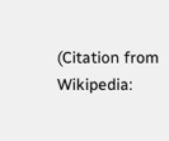(Citation from Wikipedia: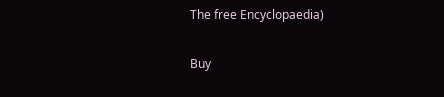The free Encyclopaedia)

Buy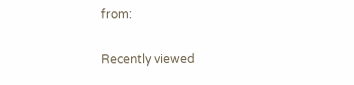from:


Recently viewed